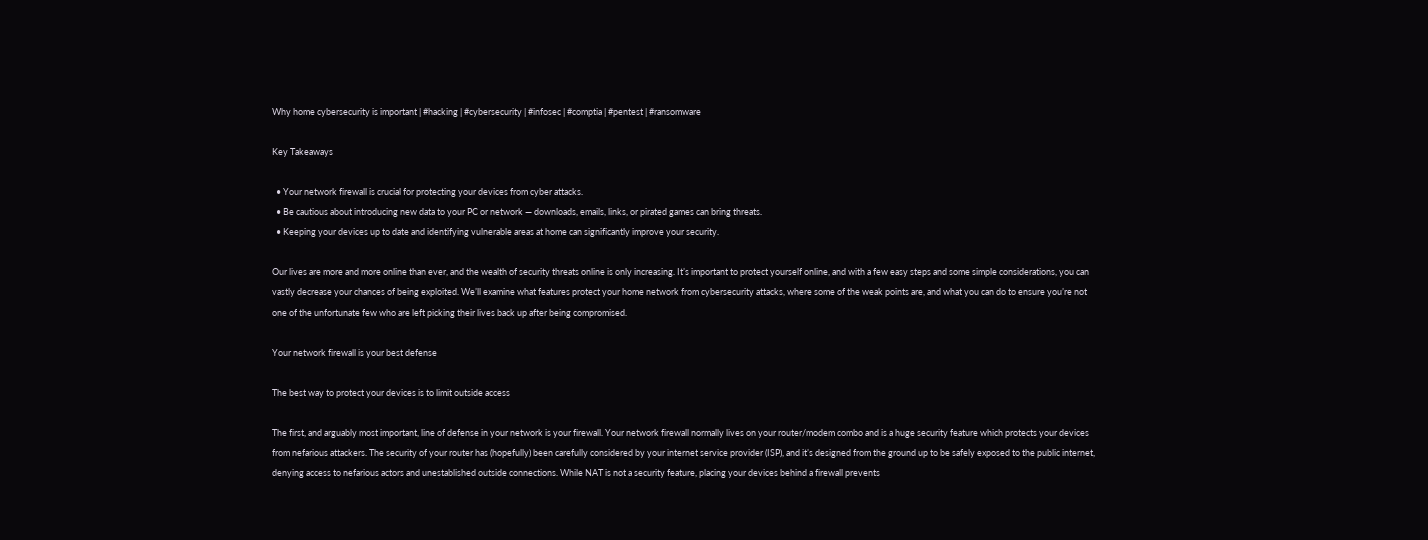Why home cybersecurity is important | #hacking | #cybersecurity | #infosec | #comptia | #pentest | #ransomware

Key Takeaways

  • Your network firewall is crucial for protecting your devices from cyber attacks.
  • Be cautious about introducing new data to your PC or network — downloads, emails, links, or pirated games can bring threats.
  • Keeping your devices up to date and identifying vulnerable areas at home can significantly improve your security.

Our lives are more and more online than ever, and the wealth of security threats online is only increasing. It’s important to protect yourself online, and with a few easy steps and some simple considerations, you can vastly decrease your chances of being exploited. We’ll examine what features protect your home network from cybersecurity attacks, where some of the weak points are, and what you can do to ensure you’re not one of the unfortunate few who are left picking their lives back up after being compromised.

Your network firewall is your best defense

The best way to protect your devices is to limit outside access

The first, and arguably most important, line of defense in your network is your firewall. Your network firewall normally lives on your router/modem combo and is a huge security feature which protects your devices from nefarious attackers. The security of your router has (hopefully) been carefully considered by your internet service provider (ISP), and it’s designed from the ground up to be safely exposed to the public internet, denying access to nefarious actors and unestablished outside connections. While NAT is not a security feature, placing your devices behind a firewall prevents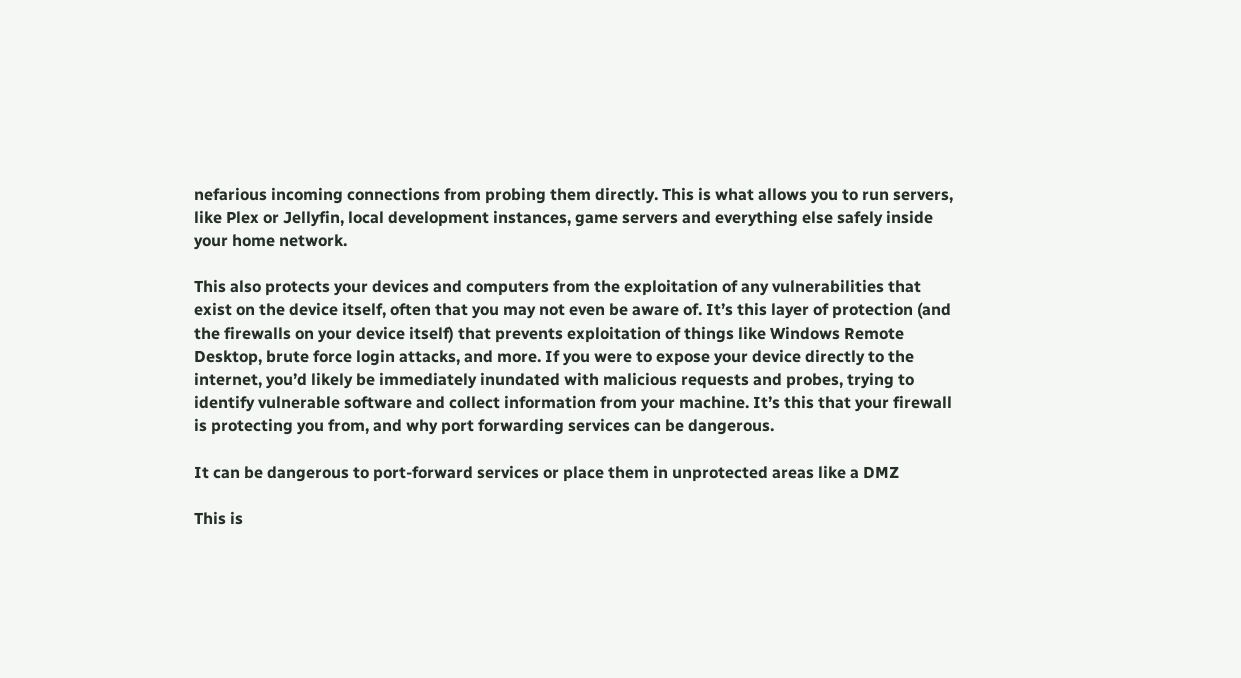nefarious incoming connections from probing them directly. This is what allows you to run servers, like Plex or Jellyfin, local development instances, game servers and everything else safely inside your home network.

This also protects your devices and computers from the exploitation of any vulnerabilities that exist on the device itself, often that you may not even be aware of. It’s this layer of protection (and the firewalls on your device itself) that prevents exploitation of things like Windows Remote Desktop, brute force login attacks, and more. If you were to expose your device directly to the internet, you’d likely be immediately inundated with malicious requests and probes, trying to identify vulnerable software and collect information from your machine. It’s this that your firewall is protecting you from, and why port forwarding services can be dangerous.

It can be dangerous to port-forward services or place them in unprotected areas like a DMZ

This is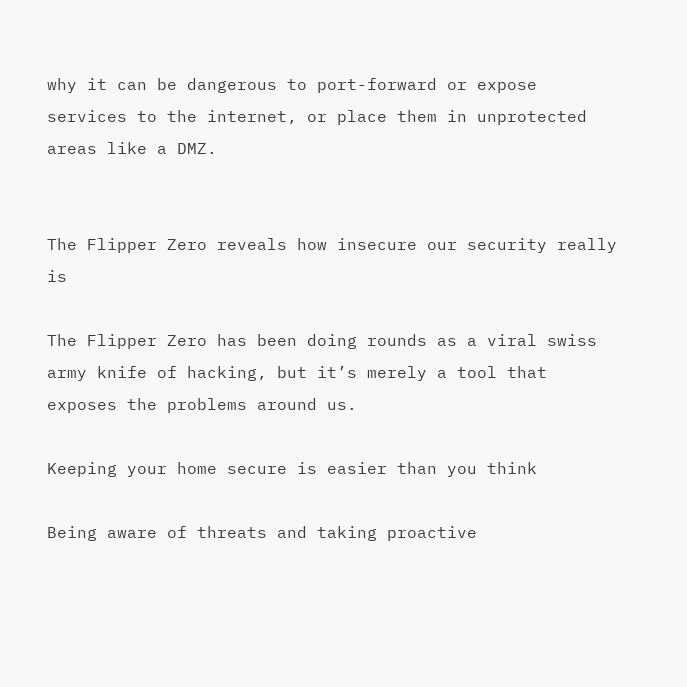why it can be dangerous to port-forward or expose services to the internet, or place them in unprotected areas like a DMZ.


The Flipper Zero reveals how insecure our security really is

The Flipper Zero has been doing rounds as a viral swiss army knife of hacking, but it’s merely a tool that exposes the problems around us.

Keeping your home secure is easier than you think

Being aware of threats and taking proactive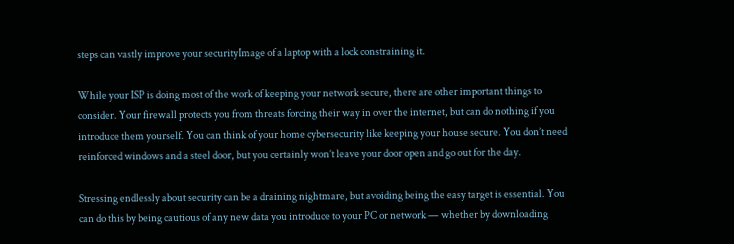steps can vastly improve your securityImage of a laptop with a lock constraining it.

While your ISP is doing most of the work of keeping your network secure, there are other important things to consider. Your firewall protects you from threats forcing their way in over the internet, but can do nothing if you introduce them yourself. You can think of your home cybersecurity like keeping your house secure. You don’t need reinforced windows and a steel door, but you certainly won’t leave your door open and go out for the day.

Stressing endlessly about security can be a draining nightmare, but avoiding being the easy target is essential. You can do this by being cautious of any new data you introduce to your PC or network — whether by downloading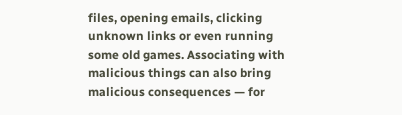files, opening emails, clicking unknown links or even running some old games. Associating with malicious things can also bring malicious consequences — for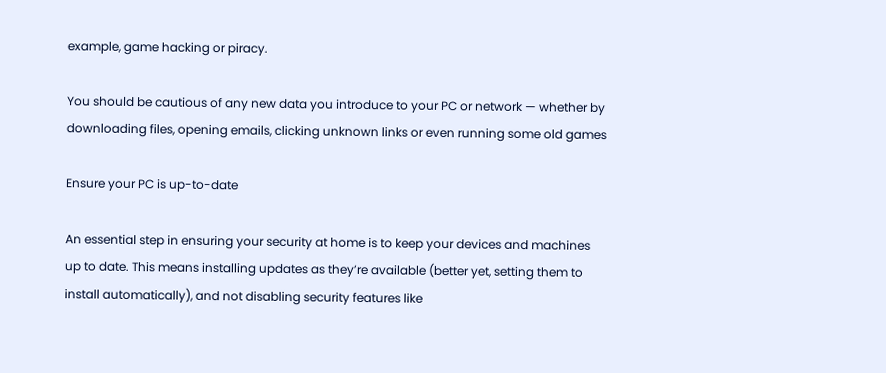example, game hacking or piracy.

You should be cautious of any new data you introduce to your PC or network — whether by downloading files, opening emails, clicking unknown links or even running some old games

Ensure your PC is up-to-date

An essential step in ensuring your security at home is to keep your devices and machines up to date. This means installing updates as they’re available (better yet, setting them to install automatically), and not disabling security features like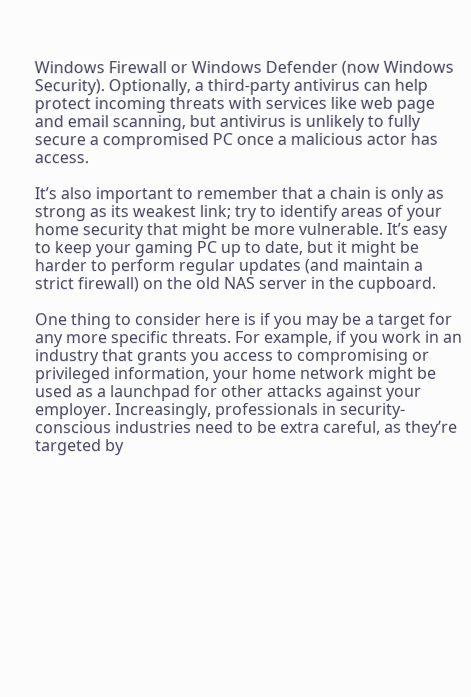Windows Firewall or Windows Defender (now Windows Security). Optionally, a third-party antivirus can help protect incoming threats with services like web page and email scanning, but antivirus is unlikely to fully secure a compromised PC once a malicious actor has access.

It’s also important to remember that a chain is only as strong as its weakest link; try to identify areas of your home security that might be more vulnerable. It’s easy to keep your gaming PC up to date, but it might be harder to perform regular updates (and maintain a strict firewall) on the old NAS server in the cupboard.

One thing to consider here is if you may be a target for any more specific threats. For example, if you work in an industry that grants you access to compromising or privileged information, your home network might be used as a launchpad for other attacks against your employer. Increasingly, professionals in security-conscious industries need to be extra careful, as they’re targeted by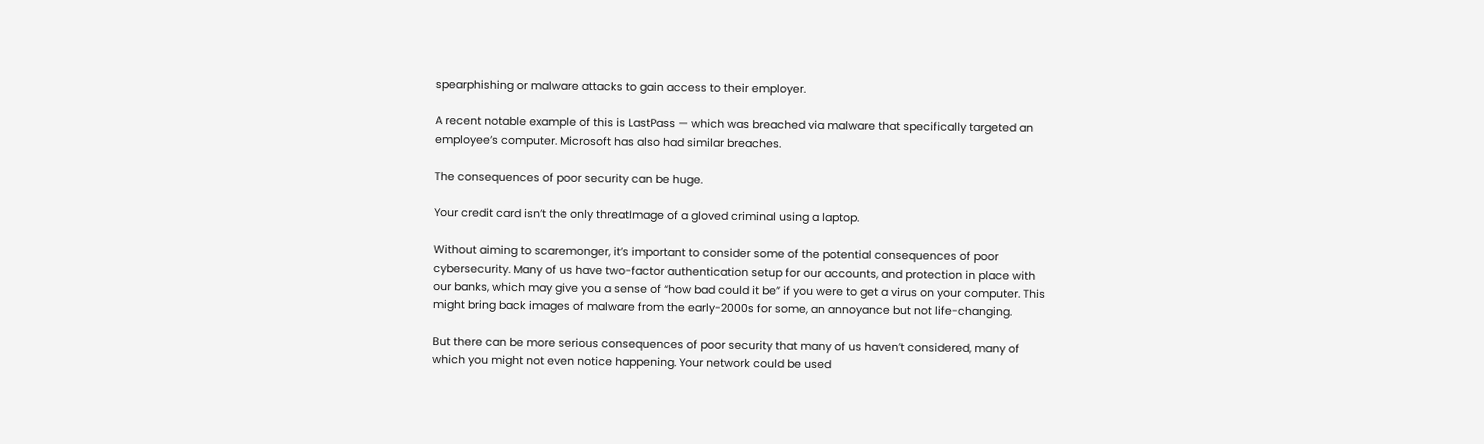spearphishing or malware attacks to gain access to their employer.

A recent notable example of this is LastPass — which was breached via malware that specifically targeted an employee’s computer. Microsoft has also had similar breaches.

The consequences of poor security can be huge.

Your credit card isn’t the only threatImage of a gloved criminal using a laptop.

Without aiming to scaremonger, it’s important to consider some of the potential consequences of poor cybersecurity. Many of us have two-factor authentication setup for our accounts, and protection in place with our banks, which may give you a sense of “how bad could it be” if you were to get a virus on your computer. This might bring back images of malware from the early-2000s for some, an annoyance but not life-changing.

But there can be more serious consequences of poor security that many of us haven’t considered, many of which you might not even notice happening. Your network could be used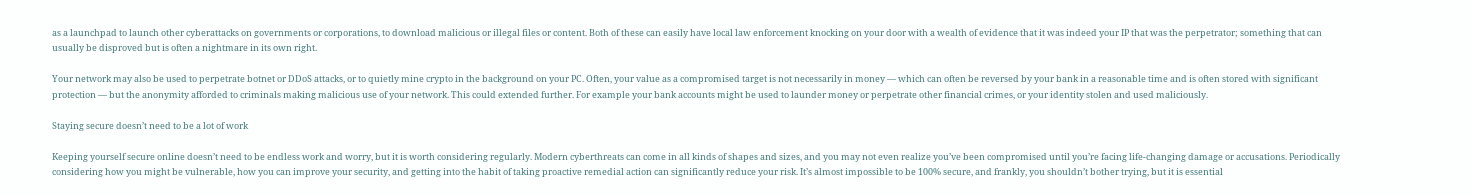as a launchpad to launch other cyberattacks on governments or corporations, to download malicious or illegal files or content. Both of these can easily have local law enforcement knocking on your door with a wealth of evidence that it was indeed your IP that was the perpetrator; something that can usually be disproved but is often a nightmare in its own right.

Your network may also be used to perpetrate botnet or DDoS attacks, or to quietly mine crypto in the background on your PC. Often, your value as a compromised target is not necessarily in money — which can often be reversed by your bank in a reasonable time and is often stored with significant protection — but the anonymity afforded to criminals making malicious use of your network. This could extended further. For example your bank accounts might be used to launder money or perpetrate other financial crimes, or your identity stolen and used maliciously.

Staying secure doesn’t need to be a lot of work

Keeping yourself secure online doesn’t need to be endless work and worry, but it is worth considering regularly. Modern cyberthreats can come in all kinds of shapes and sizes, and you may not even realize you’ve been compromised until you’re facing life-changing damage or accusations. Periodically considering how you might be vulnerable, how you can improve your security, and getting into the habit of taking proactive remedial action can significantly reduce your risk. It’s almost impossible to be 100% secure, and frankly, you shouldn’t bother trying, but it is essential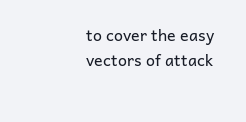to cover the easy vectors of attack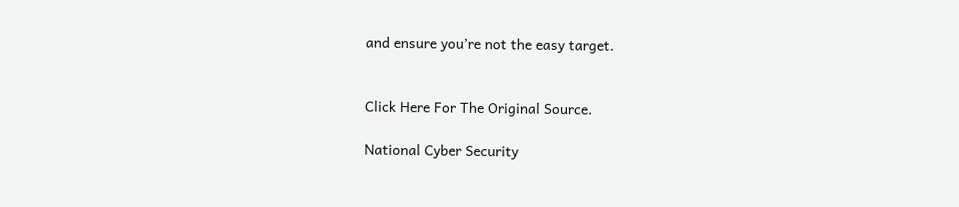and ensure you’re not the easy target.


Click Here For The Original Source.

National Cyber Security